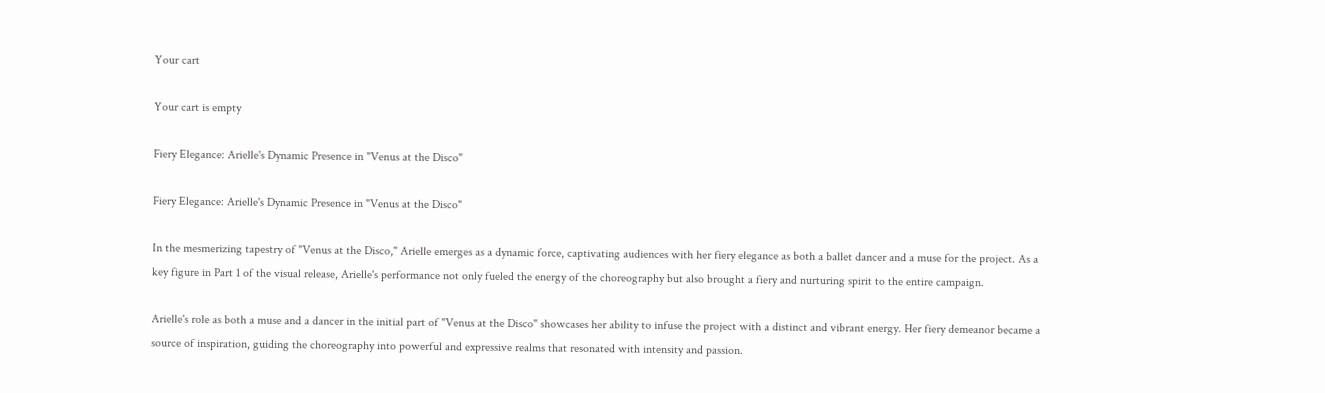Your cart

Your cart is empty

Fiery Elegance: Arielle's Dynamic Presence in "Venus at the Disco"

Fiery Elegance: Arielle's Dynamic Presence in "Venus at the Disco"

In the mesmerizing tapestry of "Venus at the Disco," Arielle emerges as a dynamic force, captivating audiences with her fiery elegance as both a ballet dancer and a muse for the project. As a key figure in Part 1 of the visual release, Arielle's performance not only fueled the energy of the choreography but also brought a fiery and nurturing spirit to the entire campaign.

Arielle's role as both a muse and a dancer in the initial part of "Venus at the Disco" showcases her ability to infuse the project with a distinct and vibrant energy. Her fiery demeanor became a source of inspiration, guiding the choreography into powerful and expressive realms that resonated with intensity and passion.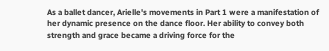As a ballet dancer, Arielle's movements in Part 1 were a manifestation of her dynamic presence on the dance floor. Her ability to convey both strength and grace became a driving force for the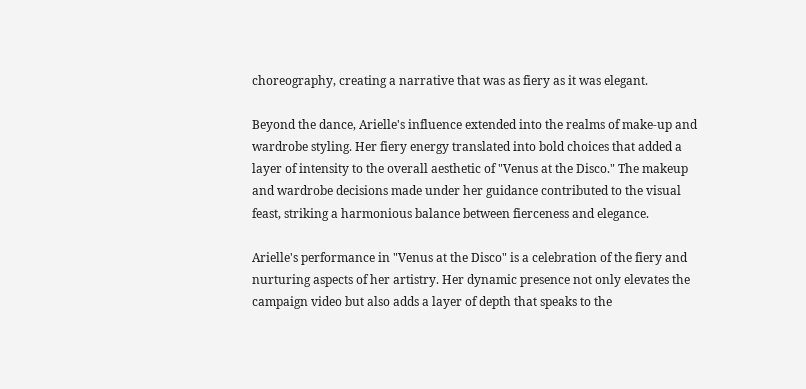choreography, creating a narrative that was as fiery as it was elegant.

Beyond the dance, Arielle's influence extended into the realms of make-up and wardrobe styling. Her fiery energy translated into bold choices that added a layer of intensity to the overall aesthetic of "Venus at the Disco." The makeup and wardrobe decisions made under her guidance contributed to the visual feast, striking a harmonious balance between fierceness and elegance.

Arielle's performance in "Venus at the Disco" is a celebration of the fiery and nurturing aspects of her artistry. Her dynamic presence not only elevates the campaign video but also adds a layer of depth that speaks to the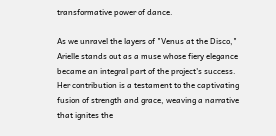transformative power of dance.

As we unravel the layers of "Venus at the Disco," Arielle stands out as a muse whose fiery elegance became an integral part of the project's success. Her contribution is a testament to the captivating fusion of strength and grace, weaving a narrative that ignites the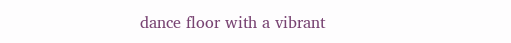dance floor with a vibrant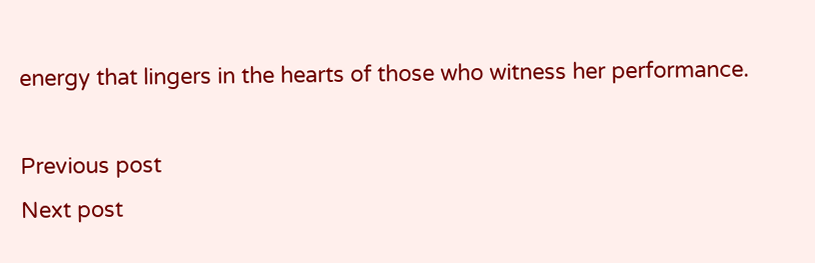energy that lingers in the hearts of those who witness her performance.

Previous post
Next post